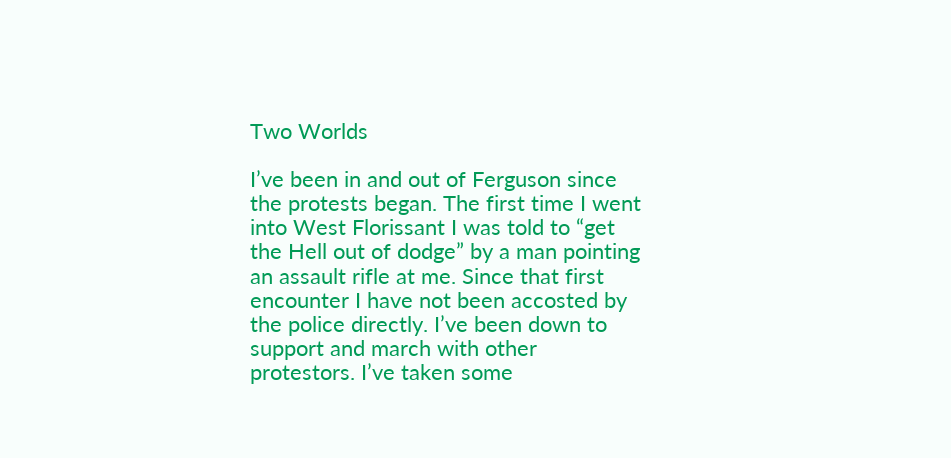Two Worlds

I’ve been in and out of Ferguson since the protests began. The first time I went into West Florissant I was told to “get the Hell out of dodge” by a man pointing an assault rifle at me. Since that first encounter I have not been accosted by the police directly. I’ve been down to support and march with other protestors. I’ve taken some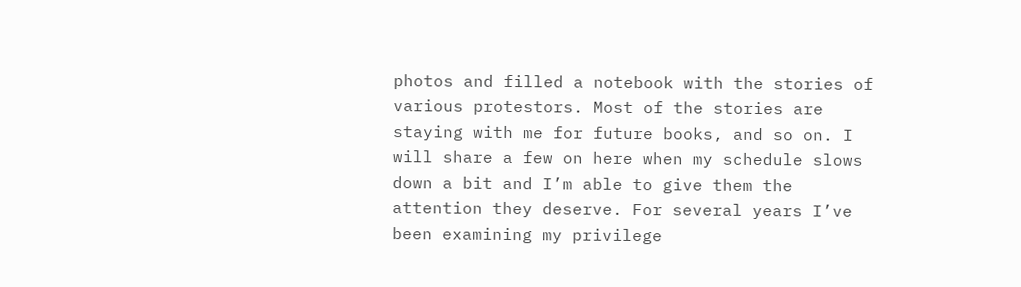photos and filled a notebook with the stories of various protestors. Most of the stories are staying with me for future books, and so on. I will share a few on here when my schedule slows down a bit and I’m able to give them the attention they deserve. For several years I’ve been examining my privilege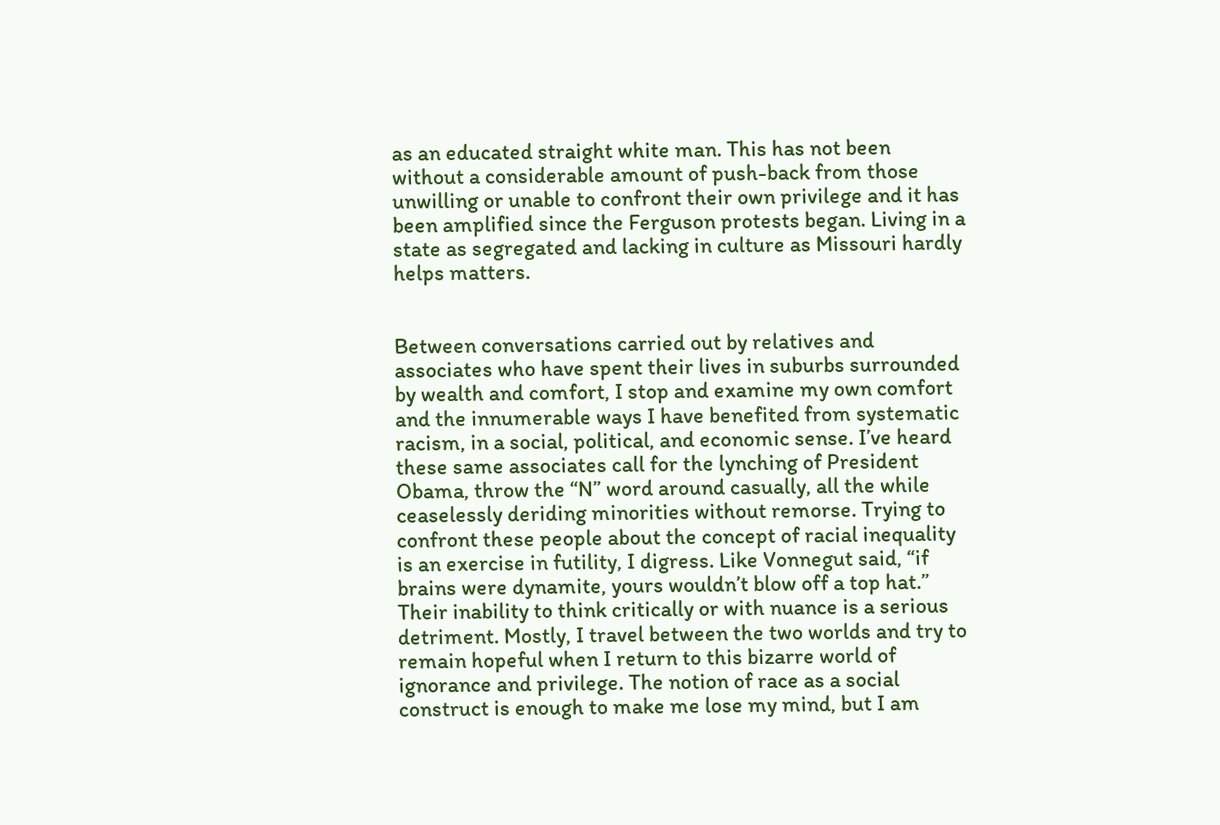as an educated straight white man. This has not been without a considerable amount of push-back from those unwilling or unable to confront their own privilege and it has been amplified since the Ferguson protests began. Living in a state as segregated and lacking in culture as Missouri hardly helps matters.


Between conversations carried out by relatives and associates who have spent their lives in suburbs surrounded by wealth and comfort, I stop and examine my own comfort and the innumerable ways I have benefited from systematic racism, in a social, political, and economic sense. I’ve heard these same associates call for the lynching of President Obama, throw the “N” word around casually, all the while ceaselessly deriding minorities without remorse. Trying to confront these people about the concept of racial inequality is an exercise in futility, I digress. Like Vonnegut said, “if brains were dynamite, yours wouldn’t blow off a top hat.” Their inability to think critically or with nuance is a serious detriment. Mostly, I travel between the two worlds and try to remain hopeful when I return to this bizarre world of ignorance and privilege. The notion of race as a social construct is enough to make me lose my mind, but I am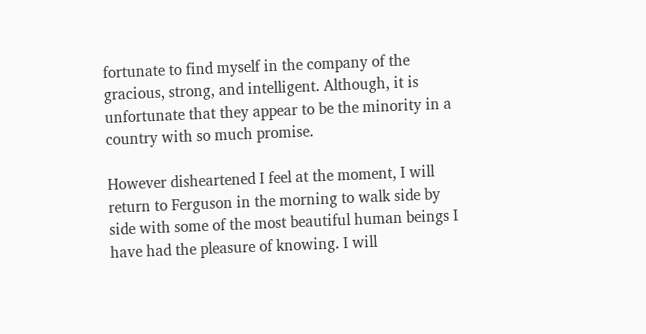fortunate to find myself in the company of the gracious, strong, and intelligent. Although, it is unfortunate that they appear to be the minority in a country with so much promise.

However disheartened I feel at the moment, I will return to Ferguson in the morning to walk side by side with some of the most beautiful human beings I have had the pleasure of knowing. I will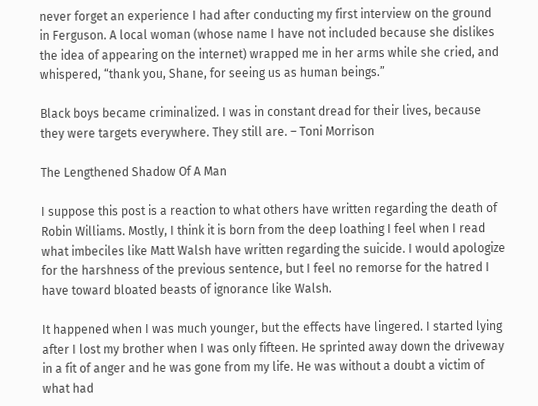never forget an experience I had after conducting my first interview on the ground in Ferguson. A local woman (whose name I have not included because she dislikes the idea of appearing on the internet) wrapped me in her arms while she cried, and whispered, “thank you, Shane, for seeing us as human beings.”

Black boys became criminalized. I was in constant dread for their lives, because they were targets everywhere. They still are. – Toni Morrison

The Lengthened Shadow Of A Man

I suppose this post is a reaction to what others have written regarding the death of Robin Williams. Mostly, I think it is born from the deep loathing I feel when I read what imbeciles like Matt Walsh have written regarding the suicide. I would apologize for the harshness of the previous sentence, but I feel no remorse for the hatred I have toward bloated beasts of ignorance like Walsh.

It happened when I was much younger, but the effects have lingered. I started lying after I lost my brother when I was only fifteen. He sprinted away down the driveway in a fit of anger and he was gone from my life. He was without a doubt a victim of what had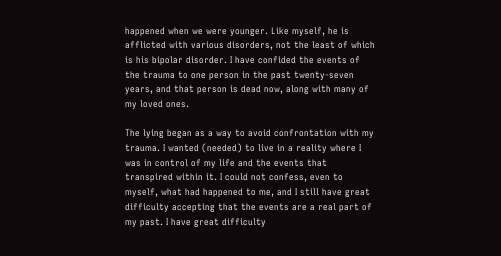happened when we were younger. Like myself, he is afflicted with various disorders, not the least of which is his bipolar disorder. I have confided the events of the trauma to one person in the past twenty-seven years, and that person is dead now, along with many of my loved ones.

The lying began as a way to avoid confrontation with my trauma. I wanted (needed) to live in a reality where I was in control of my life and the events that transpired within it. I could not confess, even to myself, what had happened to me, and I still have great difficulty accepting that the events are a real part of my past. I have great difficulty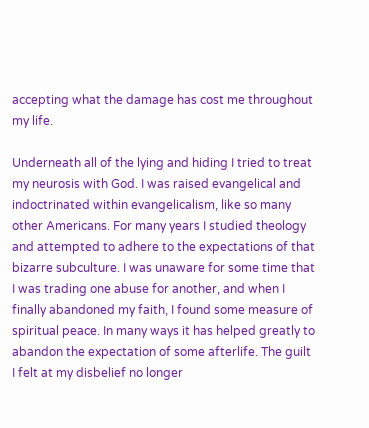accepting what the damage has cost me throughout my life.

Underneath all of the lying and hiding I tried to treat my neurosis with God. I was raised evangelical and indoctrinated within evangelicalism, like so many other Americans. For many years I studied theology and attempted to adhere to the expectations of that bizarre subculture. I was unaware for some time that I was trading one abuse for another, and when I finally abandoned my faith, I found some measure of spiritual peace. In many ways it has helped greatly to abandon the expectation of some afterlife. The guilt I felt at my disbelief no longer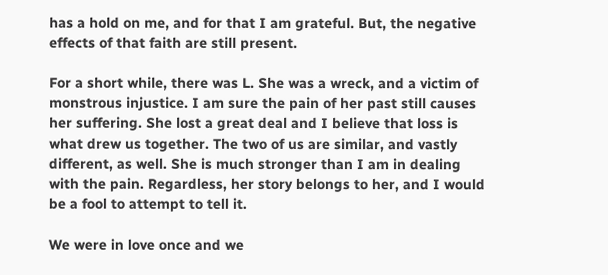has a hold on me, and for that I am grateful. But, the negative effects of that faith are still present.

For a short while, there was L. She was a wreck, and a victim of monstrous injustice. I am sure the pain of her past still causes her suffering. She lost a great deal and I believe that loss is what drew us together. The two of us are similar, and vastly different, as well. She is much stronger than I am in dealing with the pain. Regardless, her story belongs to her, and I would be a fool to attempt to tell it.

We were in love once and we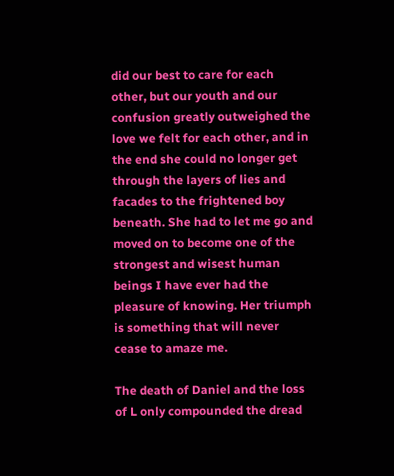did our best to care for each other, but our youth and our confusion greatly outweighed the love we felt for each other, and in the end she could no longer get through the layers of lies and facades to the frightened boy beneath. She had to let me go and moved on to become one of the strongest and wisest human beings I have ever had the pleasure of knowing. Her triumph is something that will never cease to amaze me.

The death of Daniel and the loss of L only compounded the dread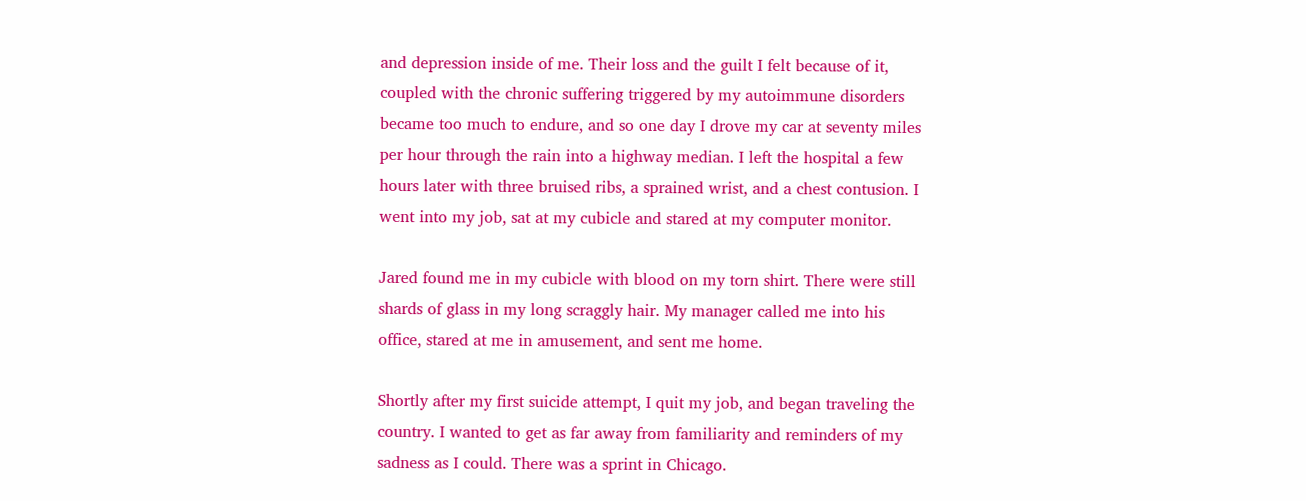and depression inside of me. Their loss and the guilt I felt because of it, coupled with the chronic suffering triggered by my autoimmune disorders became too much to endure, and so one day I drove my car at seventy miles per hour through the rain into a highway median. I left the hospital a few hours later with three bruised ribs, a sprained wrist, and a chest contusion. I went into my job, sat at my cubicle and stared at my computer monitor.

Jared found me in my cubicle with blood on my torn shirt. There were still shards of glass in my long scraggly hair. My manager called me into his office, stared at me in amusement, and sent me home.

Shortly after my first suicide attempt, I quit my job, and began traveling the country. I wanted to get as far away from familiarity and reminders of my sadness as I could. There was a sprint in Chicago.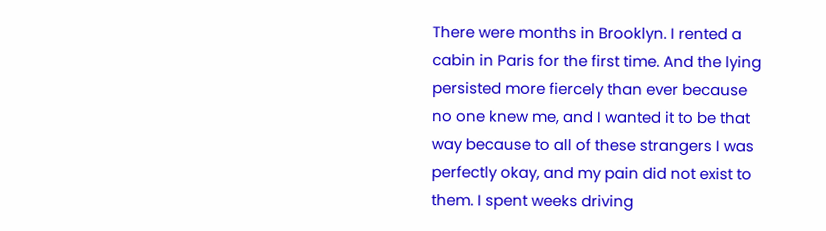There were months in Brooklyn. I rented a cabin in Paris for the first time. And the lying persisted more fiercely than ever because no one knew me, and I wanted it to be that way because to all of these strangers I was perfectly okay, and my pain did not exist to them. I spent weeks driving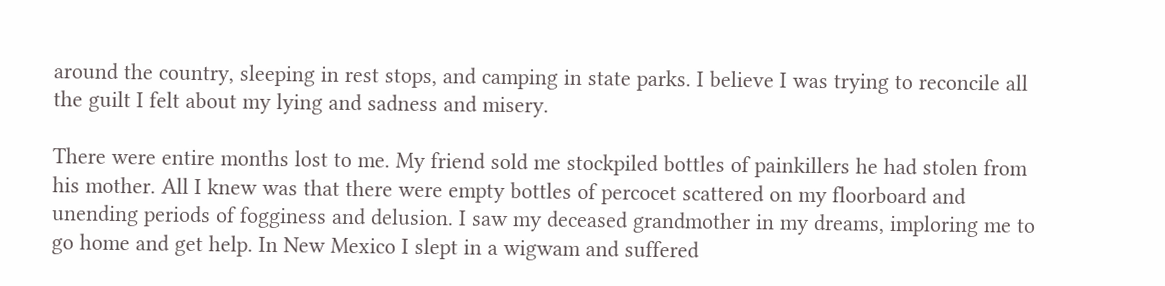around the country, sleeping in rest stops, and camping in state parks. I believe I was trying to reconcile all the guilt I felt about my lying and sadness and misery.

There were entire months lost to me. My friend sold me stockpiled bottles of painkillers he had stolen from his mother. All I knew was that there were empty bottles of percocet scattered on my floorboard and unending periods of fogginess and delusion. I saw my deceased grandmother in my dreams, imploring me to go home and get help. In New Mexico I slept in a wigwam and suffered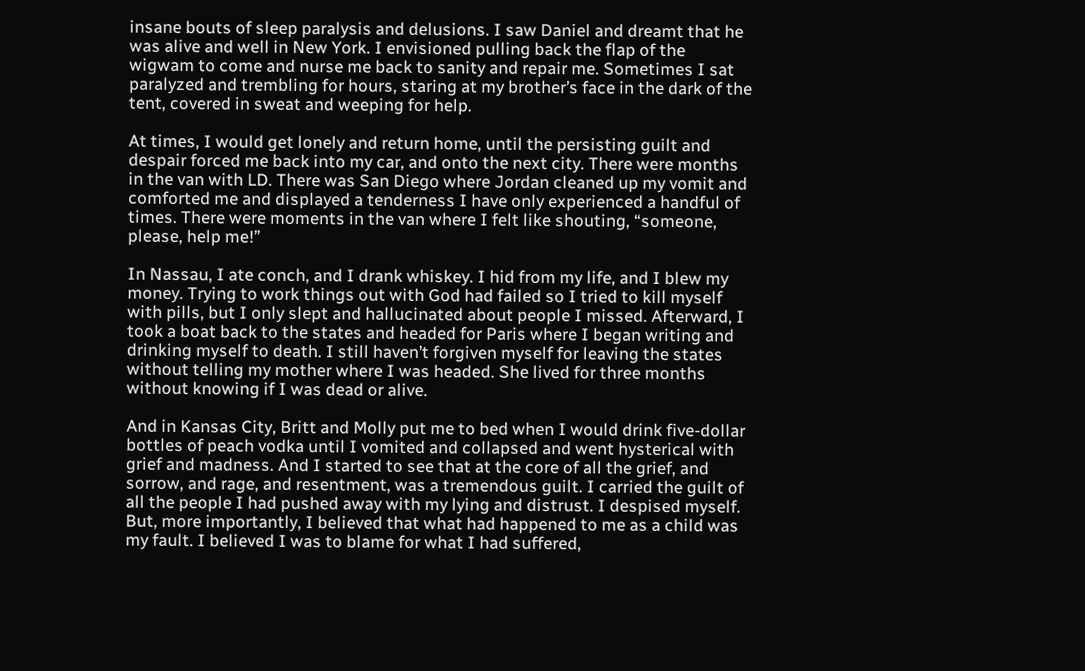insane bouts of sleep paralysis and delusions. I saw Daniel and dreamt that he was alive and well in New York. I envisioned pulling back the flap of the wigwam to come and nurse me back to sanity and repair me. Sometimes I sat paralyzed and trembling for hours, staring at my brother’s face in the dark of the tent, covered in sweat and weeping for help.

At times, I would get lonely and return home, until the persisting guilt and despair forced me back into my car, and onto the next city. There were months in the van with LD. There was San Diego where Jordan cleaned up my vomit and comforted me and displayed a tenderness I have only experienced a handful of times. There were moments in the van where I felt like shouting, “someone, please, help me!”

In Nassau, I ate conch, and I drank whiskey. I hid from my life, and I blew my money. Trying to work things out with God had failed so I tried to kill myself with pills, but I only slept and hallucinated about people I missed. Afterward, I took a boat back to the states and headed for Paris where I began writing and drinking myself to death. I still haven’t forgiven myself for leaving the states without telling my mother where I was headed. She lived for three months without knowing if I was dead or alive.

And in Kansas City, Britt and Molly put me to bed when I would drink five-dollar bottles of peach vodka until I vomited and collapsed and went hysterical with grief and madness. And I started to see that at the core of all the grief, and sorrow, and rage, and resentment, was a tremendous guilt. I carried the guilt of all the people I had pushed away with my lying and distrust. I despised myself. But, more importantly, I believed that what had happened to me as a child was my fault. I believed I was to blame for what I had suffered,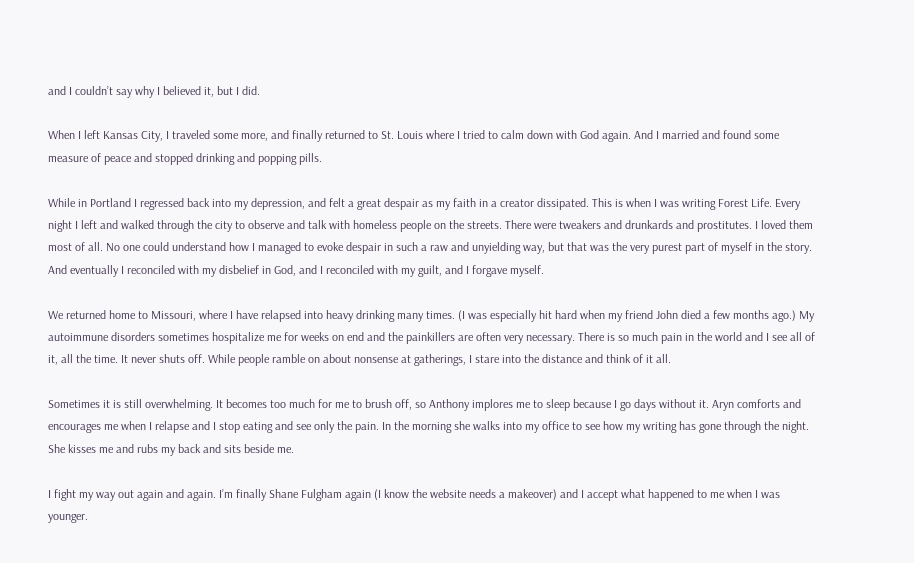and I couldn’t say why I believed it, but I did.

When I left Kansas City, I traveled some more, and finally returned to St. Louis where I tried to calm down with God again. And I married and found some measure of peace and stopped drinking and popping pills.

While in Portland I regressed back into my depression, and felt a great despair as my faith in a creator dissipated. This is when I was writing Forest Life. Every night I left and walked through the city to observe and talk with homeless people on the streets. There were tweakers and drunkards and prostitutes. I loved them most of all. No one could understand how I managed to evoke despair in such a raw and unyielding way, but that was the very purest part of myself in the story. And eventually I reconciled with my disbelief in God, and I reconciled with my guilt, and I forgave myself.

We returned home to Missouri, where I have relapsed into heavy drinking many times. (I was especially hit hard when my friend John died a few months ago.) My autoimmune disorders sometimes hospitalize me for weeks on end and the painkillers are often very necessary. There is so much pain in the world and I see all of it, all the time. It never shuts off. While people ramble on about nonsense at gatherings, I stare into the distance and think of it all.

Sometimes it is still overwhelming. It becomes too much for me to brush off, so Anthony implores me to sleep because I go days without it. Aryn comforts and encourages me when I relapse and I stop eating and see only the pain. In the morning she walks into my office to see how my writing has gone through the night. She kisses me and rubs my back and sits beside me.

I fight my way out again and again. I’m finally Shane Fulgham again (I know the website needs a makeover) and I accept what happened to me when I was younger.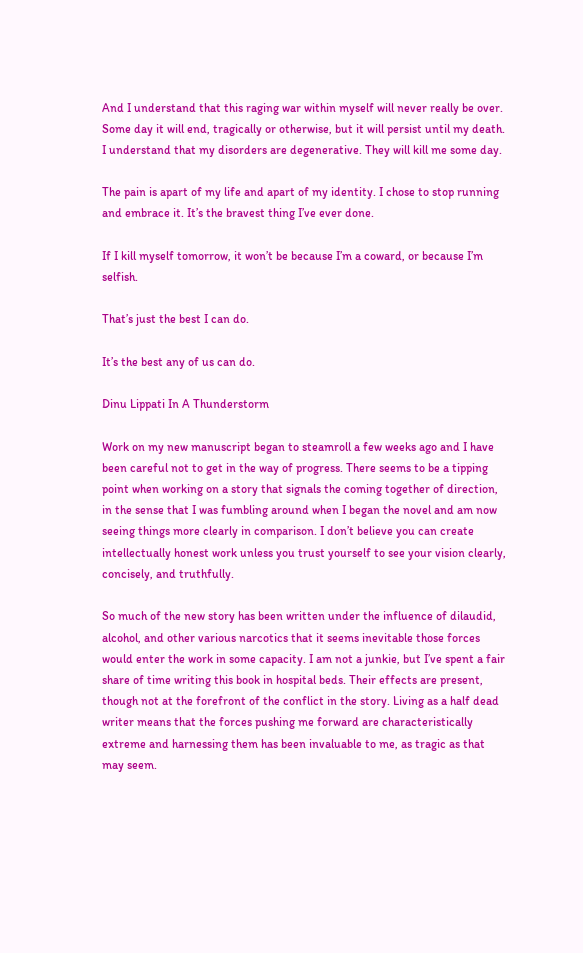And I understand that this raging war within myself will never really be over. Some day it will end, tragically or otherwise, but it will persist until my death. I understand that my disorders are degenerative. They will kill me some day.

The pain is apart of my life and apart of my identity. I chose to stop running and embrace it. It’s the bravest thing I’ve ever done.

If I kill myself tomorrow, it won’t be because I’m a coward, or because I’m selfish.

That’s just the best I can do.

It’s the best any of us can do.

Dinu Lippati In A Thunderstorm

Work on my new manuscript began to steamroll a few weeks ago and I have been careful not to get in the way of progress. There seems to be a tipping point when working on a story that signals the coming together of direction, in the sense that I was fumbling around when I began the novel and am now seeing things more clearly in comparison. I don’t believe you can create intellectually honest work unless you trust yourself to see your vision clearly, concisely, and truthfully.

So much of the new story has been written under the influence of dilaudid, alcohol, and other various narcotics that it seems inevitable those forces would enter the work in some capacity. I am not a junkie, but I’ve spent a fair share of time writing this book in hospital beds. Their effects are present, though not at the forefront of the conflict in the story. Living as a half dead writer means that the forces pushing me forward are characteristically extreme and harnessing them has been invaluable to me, as tragic as that may seem.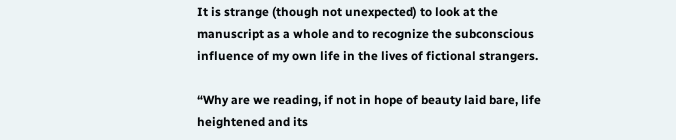It is strange (though not unexpected) to look at the manuscript as a whole and to recognize the subconscious influence of my own life in the lives of fictional strangers.

“Why are we reading, if not in hope of beauty laid bare, life heightened and its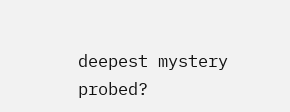deepest mystery probed?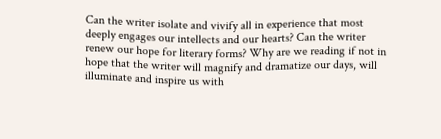Can the writer isolate and vivify all in experience that most deeply engages our intellects and our hearts? Can the writer renew our hope for literary forms? Why are we reading if not in hope that the writer will magnify and dramatize our days, will illuminate and inspire us with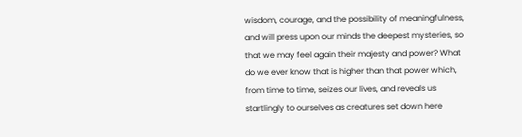wisdom, courage, and the possibility of meaningfulness, and will press upon our minds the deepest mysteries, so that we may feel again their majesty and power? What do we ever know that is higher than that power which, from time to time, seizes our lives, and reveals us startlingly to ourselves as creatures set down here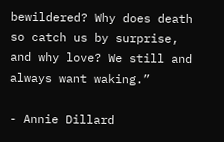bewildered? Why does death so catch us by surprise, and why love? We still and always want waking.”

- Annie Dillard